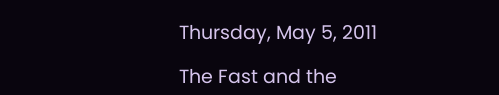Thursday, May 5, 2011

The Fast and the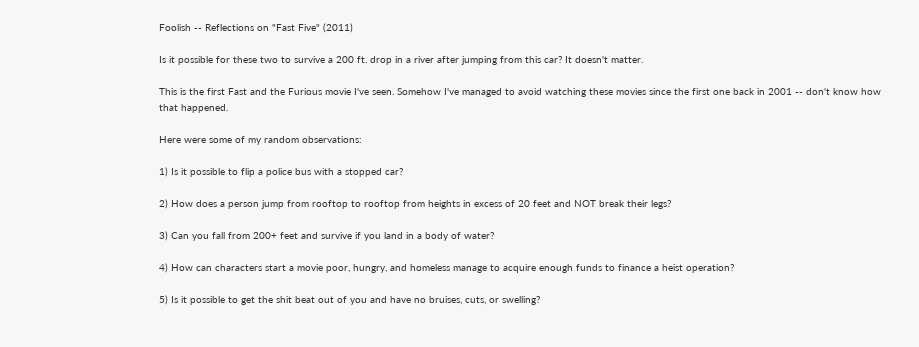Foolish -- Reflections on "Fast Five" (2011)

Is it possible for these two to survive a 200 ft. drop in a river after jumping from this car? It doesn't matter.

This is the first Fast and the Furious movie I've seen. Somehow I've managed to avoid watching these movies since the first one back in 2001 -- don't know how that happened.

Here were some of my random observations:

1) Is it possible to flip a police bus with a stopped car?

2) How does a person jump from rooftop to rooftop from heights in excess of 20 feet and NOT break their legs?

3) Can you fall from 200+ feet and survive if you land in a body of water?

4) How can characters start a movie poor, hungry, and homeless manage to acquire enough funds to finance a heist operation?

5) Is it possible to get the shit beat out of you and have no bruises, cuts, or swelling?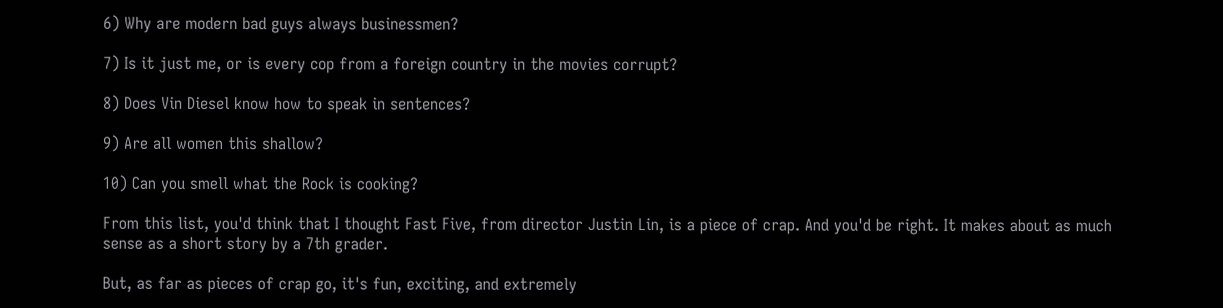6) Why are modern bad guys always businessmen?

7) Is it just me, or is every cop from a foreign country in the movies corrupt?

8) Does Vin Diesel know how to speak in sentences?

9) Are all women this shallow?

10) Can you smell what the Rock is cooking?

From this list, you'd think that I thought Fast Five, from director Justin Lin, is a piece of crap. And you'd be right. It makes about as much sense as a short story by a 7th grader.

But, as far as pieces of crap go, it's fun, exciting, and extremely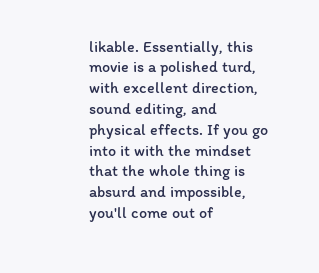likable. Essentially, this movie is a polished turd, with excellent direction, sound editing, and physical effects. If you go into it with the mindset that the whole thing is absurd and impossible, you'll come out of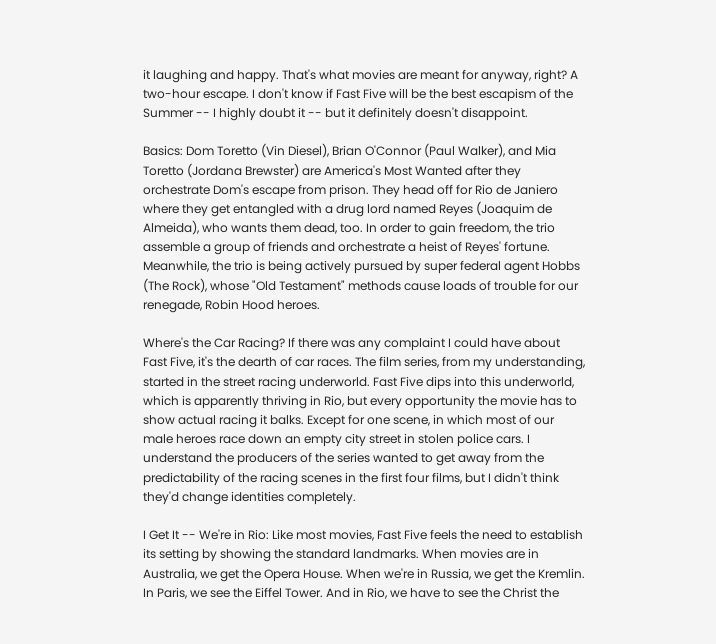it laughing and happy. That's what movies are meant for anyway, right? A two-hour escape. I don't know if Fast Five will be the best escapism of the Summer -- I highly doubt it -- but it definitely doesn't disappoint.

Basics: Dom Toretto (Vin Diesel), Brian O'Connor (Paul Walker), and Mia Toretto (Jordana Brewster) are America's Most Wanted after they orchestrate Dom's escape from prison. They head off for Rio de Janiero where they get entangled with a drug lord named Reyes (Joaquim de Almeida), who wants them dead, too. In order to gain freedom, the trio assemble a group of friends and orchestrate a heist of Reyes' fortune. Meanwhile, the trio is being actively pursued by super federal agent Hobbs (The Rock), whose "Old Testament" methods cause loads of trouble for our renegade, Robin Hood heroes.

Where's the Car Racing? If there was any complaint I could have about Fast Five, it's the dearth of car races. The film series, from my understanding, started in the street racing underworld. Fast Five dips into this underworld, which is apparently thriving in Rio, but every opportunity the movie has to show actual racing it balks. Except for one scene, in which most of our male heroes race down an empty city street in stolen police cars. I understand the producers of the series wanted to get away from the predictability of the racing scenes in the first four films, but I didn't think they'd change identities completely.

I Get It -- We're in Rio: Like most movies, Fast Five feels the need to establish its setting by showing the standard landmarks. When movies are in Australia, we get the Opera House. When we're in Russia, we get the Kremlin. In Paris, we see the Eiffel Tower. And in Rio, we have to see the Christ the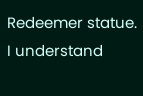Redeemer statue. I understand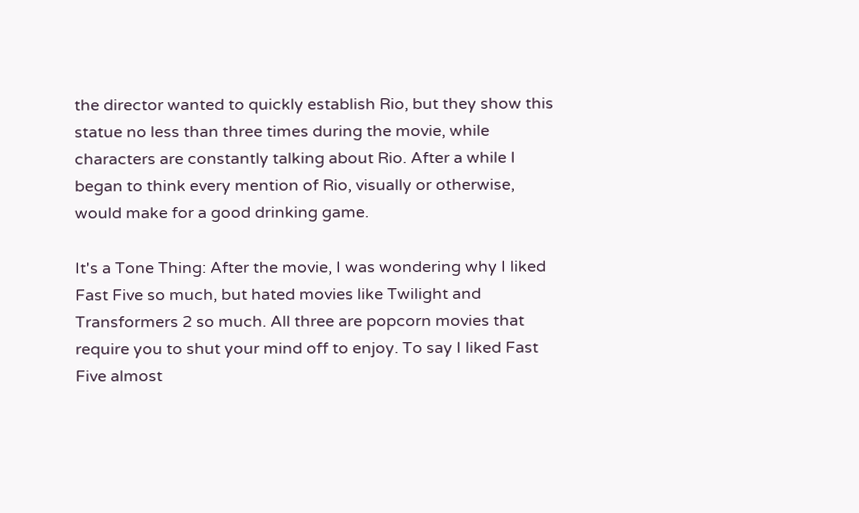the director wanted to quickly establish Rio, but they show this statue no less than three times during the movie, while characters are constantly talking about Rio. After a while I began to think every mention of Rio, visually or otherwise, would make for a good drinking game.

It's a Tone Thing: After the movie, I was wondering why I liked Fast Five so much, but hated movies like Twilight and Transformers 2 so much. All three are popcorn movies that require you to shut your mind off to enjoy. To say I liked Fast Five almost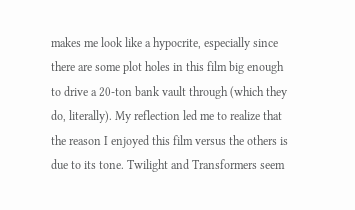makes me look like a hypocrite, especially since there are some plot holes in this film big enough to drive a 20-ton bank vault through (which they do, literally). My reflection led me to realize that the reason I enjoyed this film versus the others is due to its tone. Twilight and Transformers seem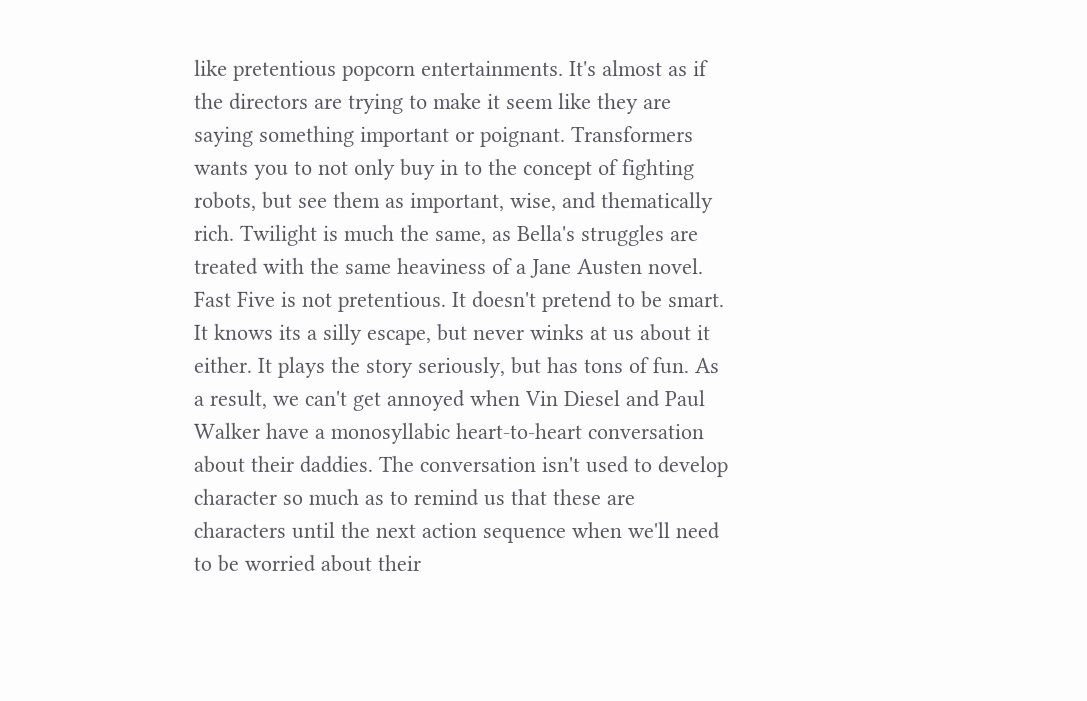like pretentious popcorn entertainments. It's almost as if the directors are trying to make it seem like they are saying something important or poignant. Transformers wants you to not only buy in to the concept of fighting robots, but see them as important, wise, and thematically rich. Twilight is much the same, as Bella's struggles are treated with the same heaviness of a Jane Austen novel. Fast Five is not pretentious. It doesn't pretend to be smart. It knows its a silly escape, but never winks at us about it either. It plays the story seriously, but has tons of fun. As a result, we can't get annoyed when Vin Diesel and Paul Walker have a monosyllabic heart-to-heart conversation about their daddies. The conversation isn't used to develop character so much as to remind us that these are characters until the next action sequence when we'll need to be worried about their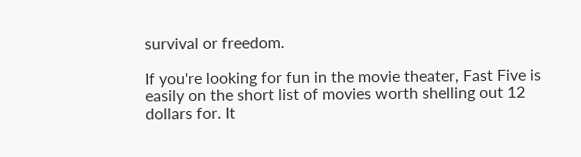survival or freedom.

If you're looking for fun in the movie theater, Fast Five is easily on the short list of movies worth shelling out 12 dollars for. It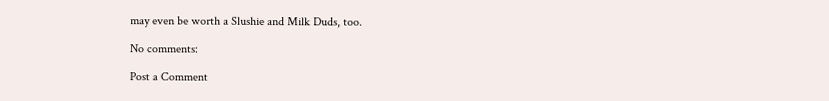may even be worth a Slushie and Milk Duds, too.

No comments:

Post a Comment